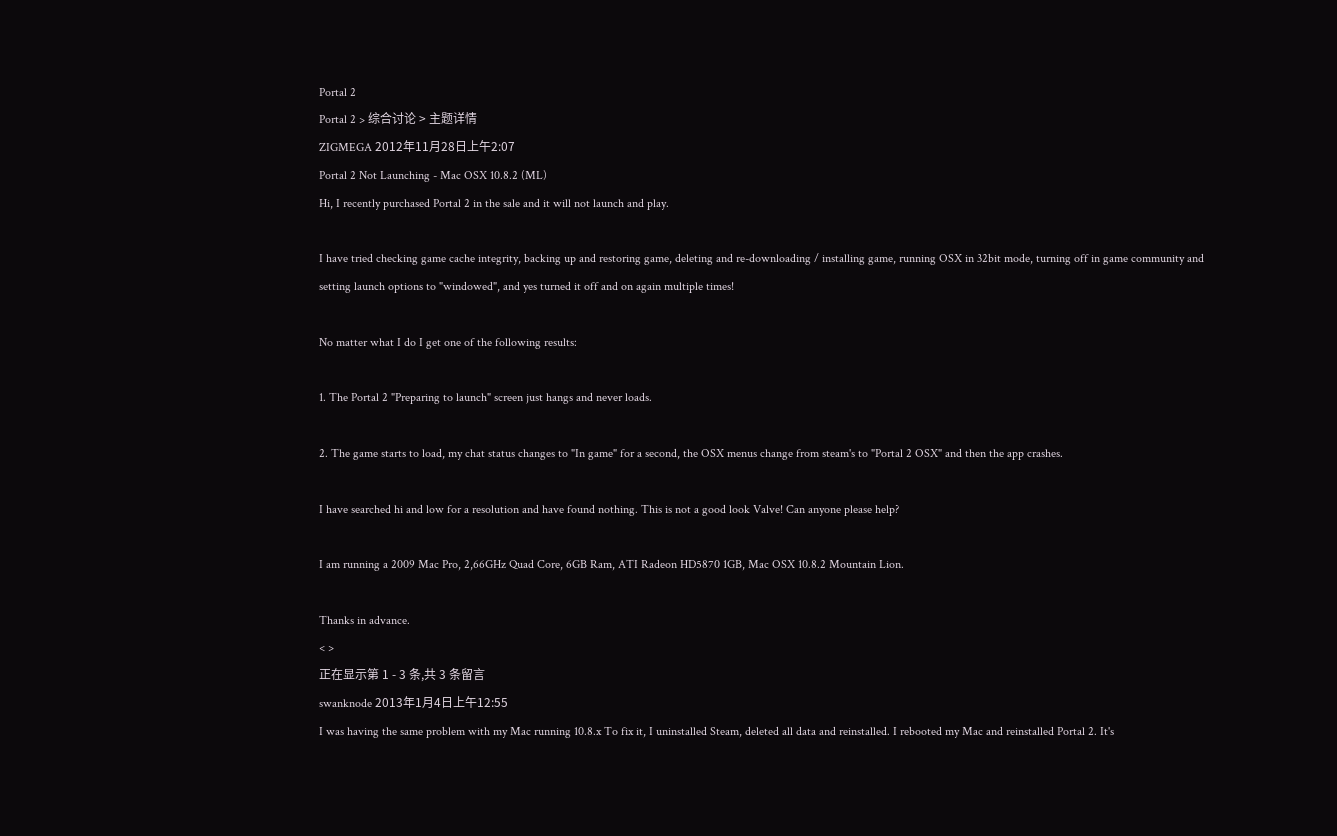Portal 2
Portal 2 > 综合讨论 > 主题详情
ZIGMEGA 2012年11月28日上午2:07
Portal 2 Not Launching - Mac OSX 10.8.2 (ML)
Hi, I recently purchased Portal 2 in the sale and it will not launch and play.

I have tried checking game cache integrity, backing up and restoring game, deleting and re-downloading / installing game, running OSX in 32bit mode, turning off in game community and setting launch options to "windowed", and yes turned it off and on again multiple times!

No matter what I do I get one of the following results:

1. The Portal 2 "Preparing to launch" screen just hangs and never loads.

2. The game starts to load, my chat status changes to "In game" for a second, the OSX menus change from steam's to "Portal 2 OSX" and then the app crashes.

I have searched hi and low for a resolution and have found nothing. This is not a good look Valve! Can anyone please help?

I am running a 2009 Mac Pro, 2,66GHz Quad Core, 6GB Ram, ATI Radeon HD5870 1GB, Mac OSX 10.8.2 Mountain Lion.

Thanks in advance.
< >
正在显示第 1 - 3 条,共 3 条留言
swanknode 2013年1月4日上午12:55
I was having the same problem with my Mac running 10.8.x To fix it, I uninstalled Steam, deleted all data and reinstalled. I rebooted my Mac and reinstalled Portal 2. It's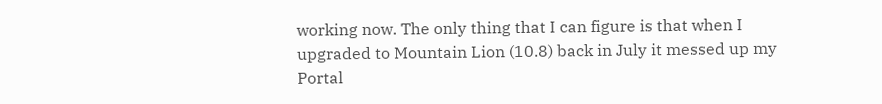working now. The only thing that I can figure is that when I upgraded to Mountain Lion (10.8) back in July it messed up my Portal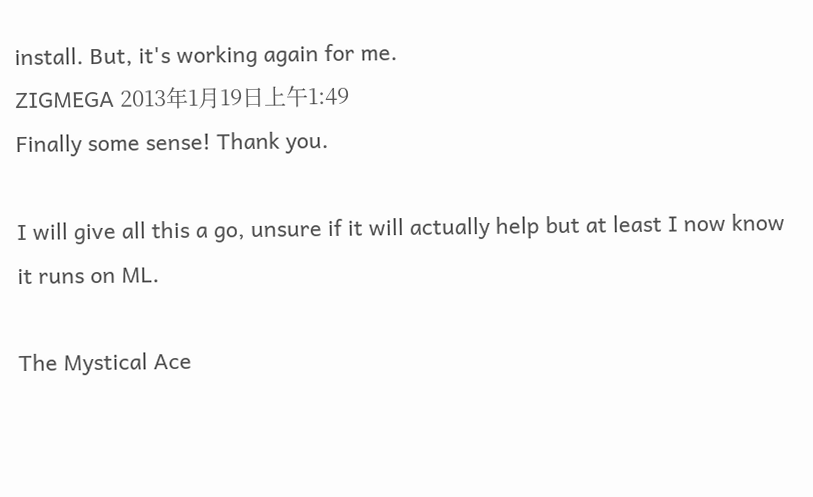install. But, it's working again for me.
ZIGMEGA 2013年1月19日上午1:49
Finally some sense! Thank you.

I will give all this a go, unsure if it will actually help but at least I now know it runs on ML.

The Mystical Ace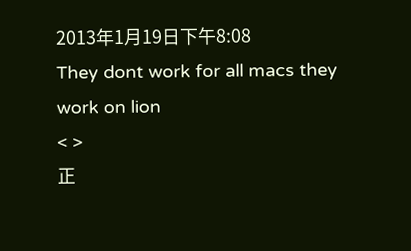2013年1月19日下午8:08
They dont work for all macs they work on lion
< >
正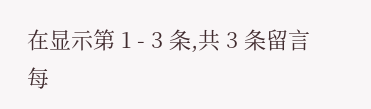在显示第 1 - 3 条,共 3 条留言
每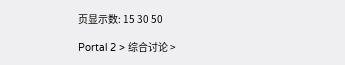页显示数: 15 30 50

Portal 2 > 综合讨论 >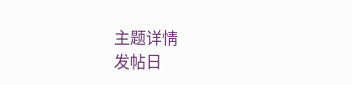主题详情
发帖日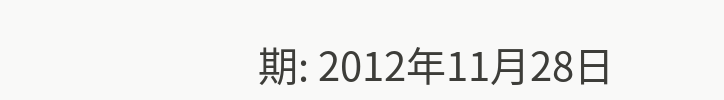期: 2012年11月28日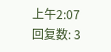上午2:07
回复数: 3